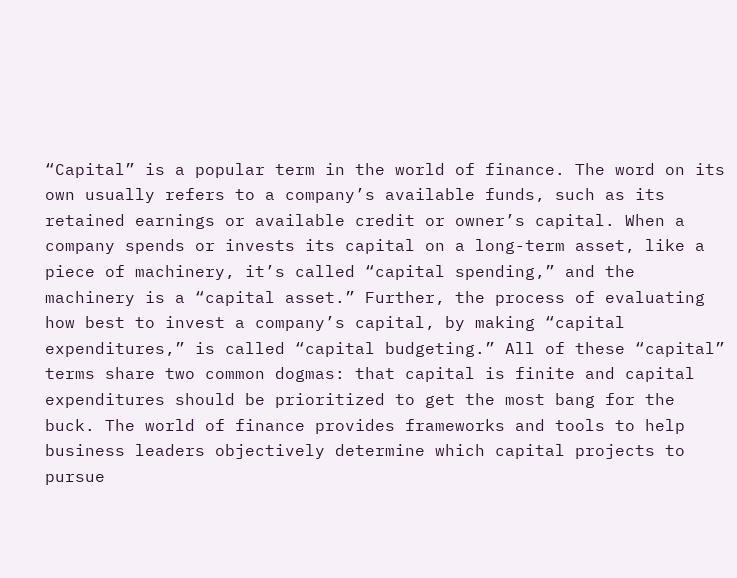“Capital” is a popular term in the world of finance. The word on its own usually refers to a company’s available funds, such as its retained earnings or available credit or owner’s capital. When a company spends or invests its capital on a long-term asset, like a piece of machinery, it’s called “capital spending,” and the machinery is a “capital asset.” Further, the process of evaluating how best to invest a company’s capital, by making “capital expenditures,” is called “capital budgeting.” All of these “capital” terms share two common dogmas: that capital is finite and capital expenditures should be prioritized to get the most bang for the buck. The world of finance provides frameworks and tools to help business leaders objectively determine which capital projects to pursue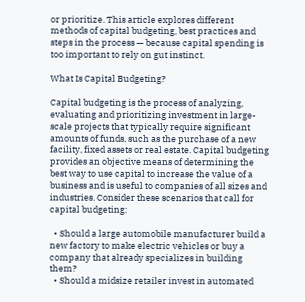or prioritize. This article explores different methods of capital budgeting, best practices and steps in the process — because capital spending is too important to rely on gut instinct.

What Is Capital Budgeting?

Capital budgeting is the process of analyzing, evaluating and prioritizing investment in large-scale projects that typically require significant amounts of funds, such as the purchase of a new facility, fixed assets or real estate. Capital budgeting provides an objective means of determining the best way to use capital to increase the value of a business and is useful to companies of all sizes and industries. Consider these scenarios that call for capital budgeting:

  • Should a large automobile manufacturer build a new factory to make electric vehicles or buy a company that already specializes in building them?
  • Should a midsize retailer invest in automated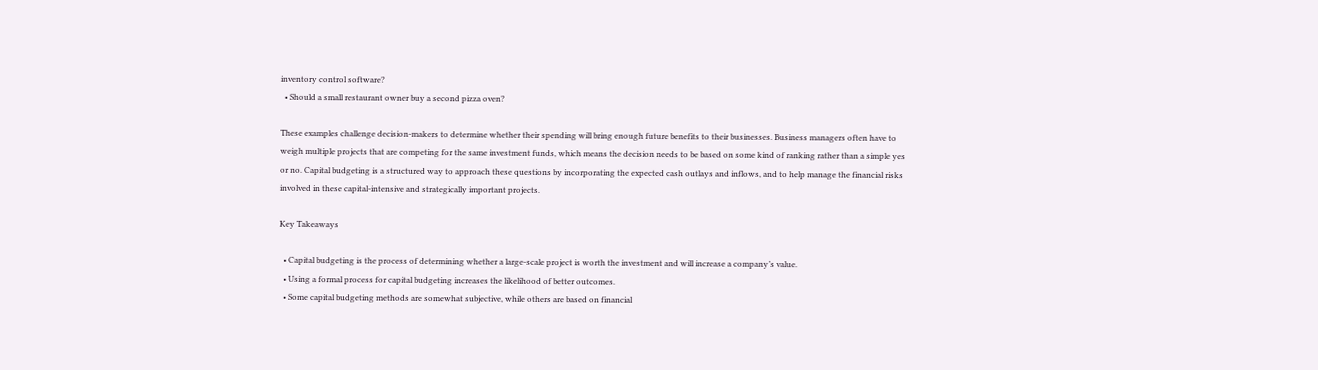inventory control software?
  • Should a small restaurant owner buy a second pizza oven?

These examples challenge decision-makers to determine whether their spending will bring enough future benefits to their businesses. Business managers often have to weigh multiple projects that are competing for the same investment funds, which means the decision needs to be based on some kind of ranking rather than a simple yes or no. Capital budgeting is a structured way to approach these questions by incorporating the expected cash outlays and inflows, and to help manage the financial risks involved in these capital-intensive and strategically important projects.

Key Takeaways

  • Capital budgeting is the process of determining whether a large-scale project is worth the investment and will increase a company’s value.
  • Using a formal process for capital budgeting increases the likelihood of better outcomes.
  • Some capital budgeting methods are somewhat subjective, while others are based on financial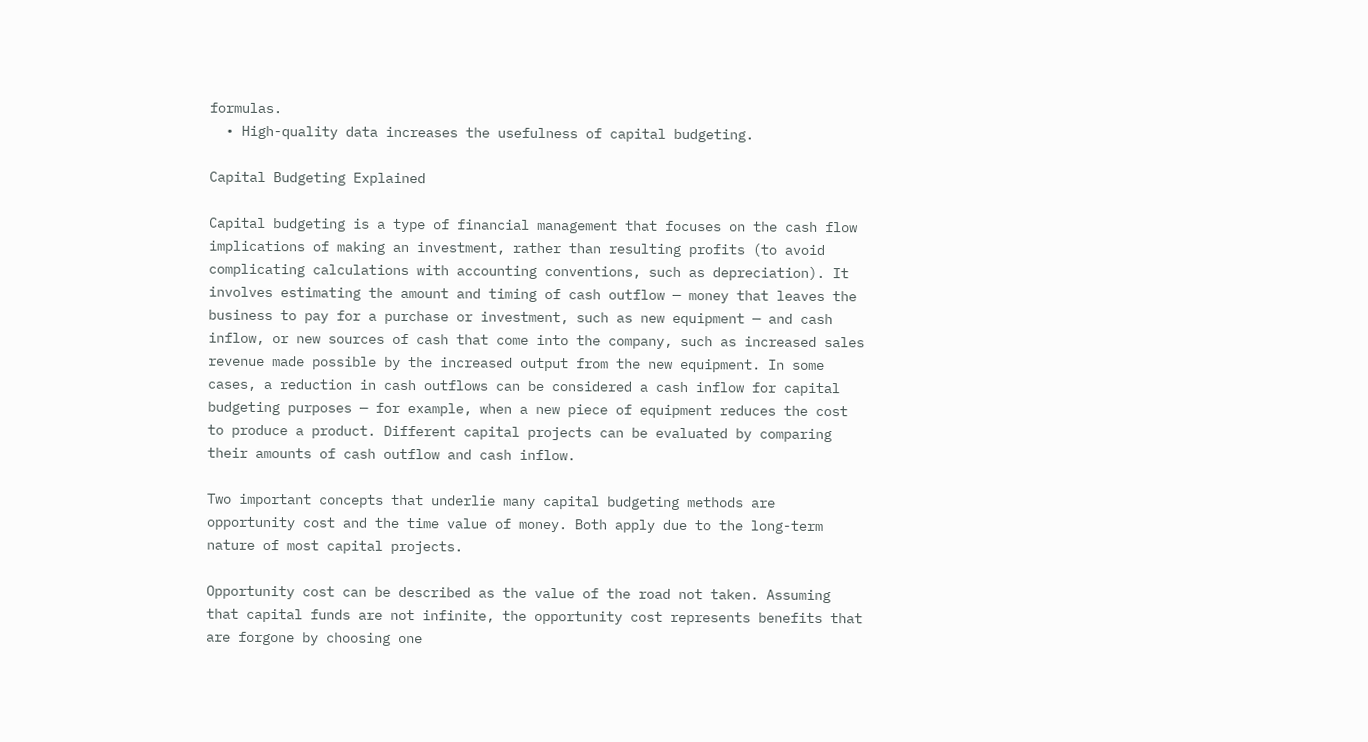formulas.
  • High-quality data increases the usefulness of capital budgeting.

Capital Budgeting Explained

Capital budgeting is a type of financial management that focuses on the cash flow implications of making an investment, rather than resulting profits (to avoid complicating calculations with accounting conventions, such as depreciation). It involves estimating the amount and timing of cash outflow — money that leaves the business to pay for a purchase or investment, such as new equipment — and cash inflow, or new sources of cash that come into the company, such as increased sales revenue made possible by the increased output from the new equipment. In some cases, a reduction in cash outflows can be considered a cash inflow for capital budgeting purposes — for example, when a new piece of equipment reduces the cost to produce a product. Different capital projects can be evaluated by comparing their amounts of cash outflow and cash inflow.

Two important concepts that underlie many capital budgeting methods are opportunity cost and the time value of money. Both apply due to the long-term nature of most capital projects.

Opportunity cost can be described as the value of the road not taken. Assuming that capital funds are not infinite, the opportunity cost represents benefits that are forgone by choosing one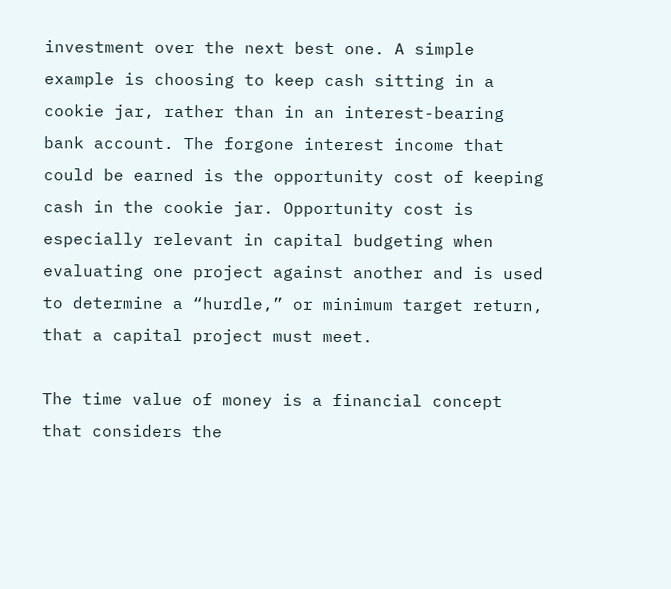investment over the next best one. A simple example is choosing to keep cash sitting in a cookie jar, rather than in an interest-bearing bank account. The forgone interest income that could be earned is the opportunity cost of keeping cash in the cookie jar. Opportunity cost is especially relevant in capital budgeting when evaluating one project against another and is used to determine a “hurdle,” or minimum target return, that a capital project must meet.

The time value of money is a financial concept that considers the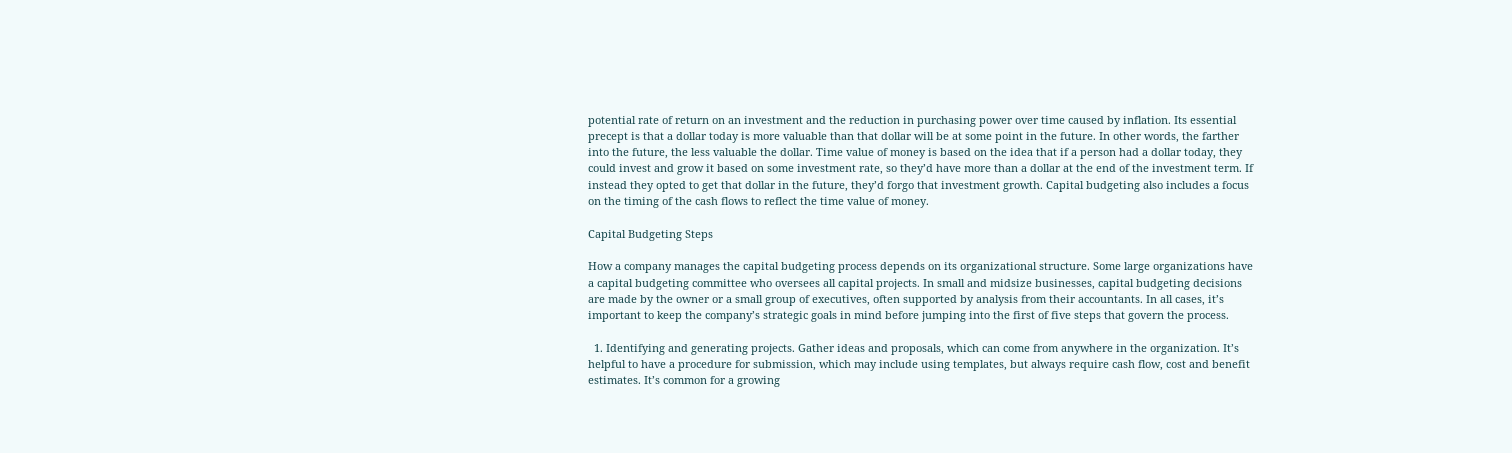potential rate of return on an investment and the reduction in purchasing power over time caused by inflation. Its essential precept is that a dollar today is more valuable than that dollar will be at some point in the future. In other words, the farther into the future, the less valuable the dollar. Time value of money is based on the idea that if a person had a dollar today, they could invest and grow it based on some investment rate, so they’d have more than a dollar at the end of the investment term. If instead they opted to get that dollar in the future, they’d forgo that investment growth. Capital budgeting also includes a focus on the timing of the cash flows to reflect the time value of money.

Capital Budgeting Steps

How a company manages the capital budgeting process depends on its organizational structure. Some large organizations have a capital budgeting committee who oversees all capital projects. In small and midsize businesses, capital budgeting decisions are made by the owner or a small group of executives, often supported by analysis from their accountants. In all cases, it’s important to keep the company’s strategic goals in mind before jumping into the first of five steps that govern the process.

  1. Identifying and generating projects. Gather ideas and proposals, which can come from anywhere in the organization. It’s helpful to have a procedure for submission, which may include using templates, but always require cash flow, cost and benefit estimates. It’s common for a growing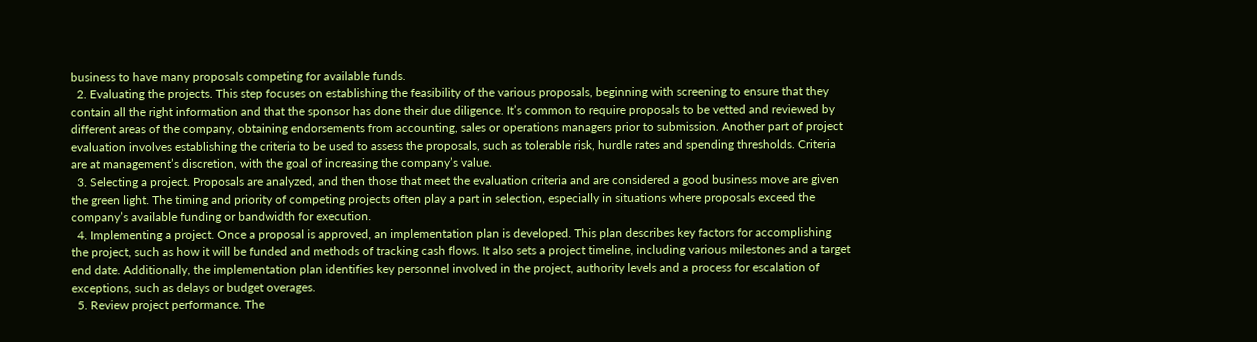business to have many proposals competing for available funds.
  2. Evaluating the projects. This step focuses on establishing the feasibility of the various proposals, beginning with screening to ensure that they contain all the right information and that the sponsor has done their due diligence. It’s common to require proposals to be vetted and reviewed by different areas of the company, obtaining endorsements from accounting, sales or operations managers prior to submission. Another part of project evaluation involves establishing the criteria to be used to assess the proposals, such as tolerable risk, hurdle rates and spending thresholds. Criteria are at management’s discretion, with the goal of increasing the company’s value.
  3. Selecting a project. Proposals are analyzed, and then those that meet the evaluation criteria and are considered a good business move are given the green light. The timing and priority of competing projects often play a part in selection, especially in situations where proposals exceed the company’s available funding or bandwidth for execution.
  4. Implementing a project. Once a proposal is approved, an implementation plan is developed. This plan describes key factors for accomplishing the project, such as how it will be funded and methods of tracking cash flows. It also sets a project timeline, including various milestones and a target end date. Additionally, the implementation plan identifies key personnel involved in the project, authority levels and a process for escalation of exceptions, such as delays or budget overages.
  5. Review project performance. The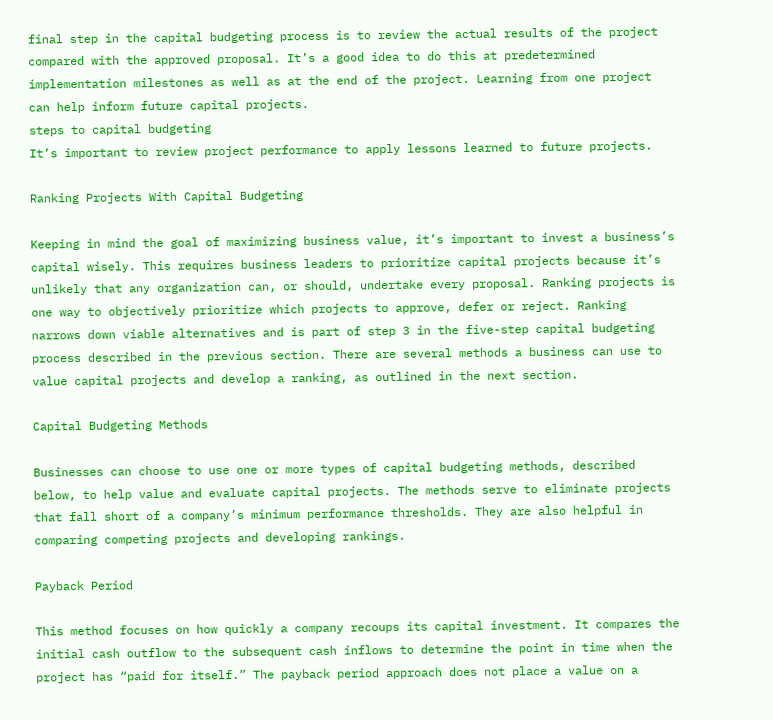final step in the capital budgeting process is to review the actual results of the project compared with the approved proposal. It’s a good idea to do this at predetermined implementation milestones as well as at the end of the project. Learning from one project can help inform future capital projects.
steps to capital budgeting
It’s important to review project performance to apply lessons learned to future projects.

Ranking Projects With Capital Budgeting

Keeping in mind the goal of maximizing business value, it’s important to invest a business’s capital wisely. This requires business leaders to prioritize capital projects because it’s unlikely that any organization can, or should, undertake every proposal. Ranking projects is one way to objectively prioritize which projects to approve, defer or reject. Ranking narrows down viable alternatives and is part of step 3 in the five-step capital budgeting process described in the previous section. There are several methods a business can use to value capital projects and develop a ranking, as outlined in the next section.

Capital Budgeting Methods

Businesses can choose to use one or more types of capital budgeting methods, described below, to help value and evaluate capital projects. The methods serve to eliminate projects that fall short of a company’s minimum performance thresholds. They are also helpful in comparing competing projects and developing rankings.

Payback Period

This method focuses on how quickly a company recoups its capital investment. It compares the initial cash outflow to the subsequent cash inflows to determine the point in time when the project has “paid for itself.” The payback period approach does not place a value on a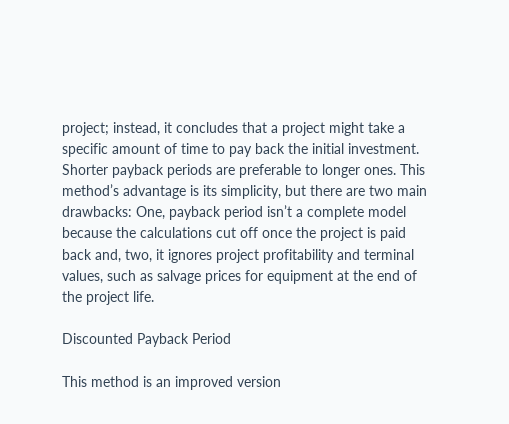project; instead, it concludes that a project might take a specific amount of time to pay back the initial investment. Shorter payback periods are preferable to longer ones. This method’s advantage is its simplicity, but there are two main drawbacks: One, payback period isn’t a complete model because the calculations cut off once the project is paid back and, two, it ignores project profitability and terminal values, such as salvage prices for equipment at the end of the project life.

Discounted Payback Period

This method is an improved version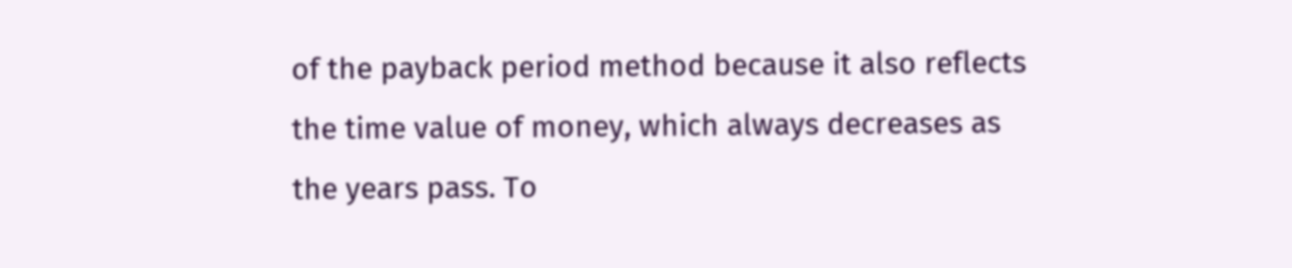of the payback period method because it also reflects the time value of money, which always decreases as the years pass. To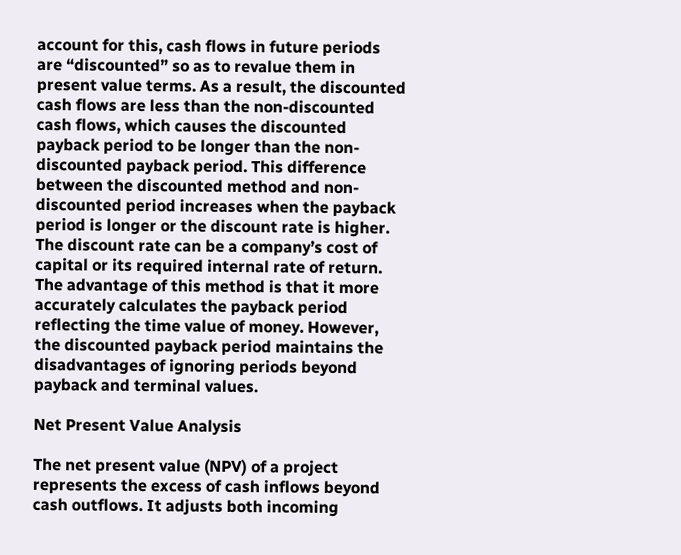account for this, cash flows in future periods are “discounted” so as to revalue them in present value terms. As a result, the discounted cash flows are less than the non-discounted cash flows, which causes the discounted payback period to be longer than the non-discounted payback period. This difference between the discounted method and non-discounted period increases when the payback period is longer or the discount rate is higher. The discount rate can be a company’s cost of capital or its required internal rate of return. The advantage of this method is that it more accurately calculates the payback period reflecting the time value of money. However, the discounted payback period maintains the disadvantages of ignoring periods beyond payback and terminal values.

Net Present Value Analysis

The net present value (NPV) of a project represents the excess of cash inflows beyond cash outflows. It adjusts both incoming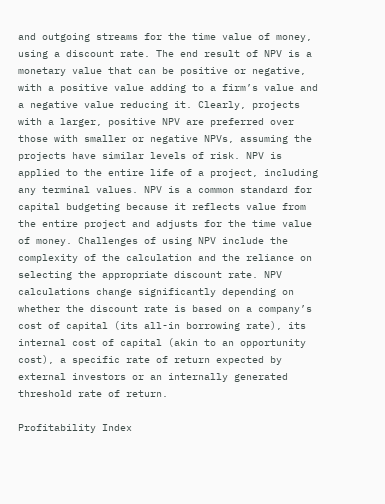and outgoing streams for the time value of money, using a discount rate. The end result of NPV is a monetary value that can be positive or negative, with a positive value adding to a firm’s value and a negative value reducing it. Clearly, projects with a larger, positive NPV are preferred over those with smaller or negative NPVs, assuming the projects have similar levels of risk. NPV is applied to the entire life of a project, including any terminal values. NPV is a common standard for capital budgeting because it reflects value from the entire project and adjusts for the time value of money. Challenges of using NPV include the complexity of the calculation and the reliance on selecting the appropriate discount rate. NPV calculations change significantly depending on whether the discount rate is based on a company’s cost of capital (its all-in borrowing rate), its internal cost of capital (akin to an opportunity cost), a specific rate of return expected by external investors or an internally generated threshold rate of return.

Profitability Index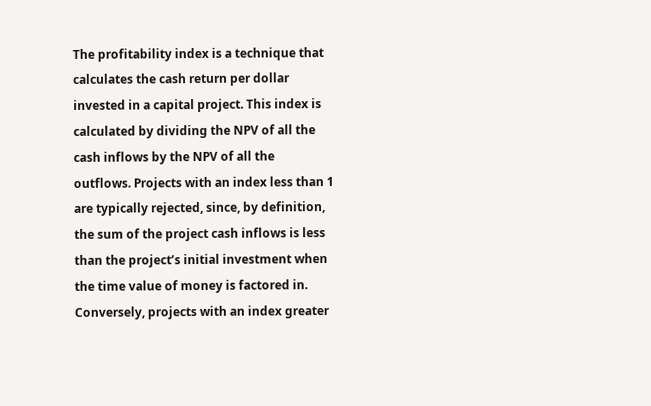The profitability index is a technique that calculates the cash return per dollar invested in a capital project. This index is calculated by dividing the NPV of all the cash inflows by the NPV of all the outflows. Projects with an index less than 1 are typically rejected, since, by definition, the sum of the project cash inflows is less than the project’s initial investment when the time value of money is factored in. Conversely, projects with an index greater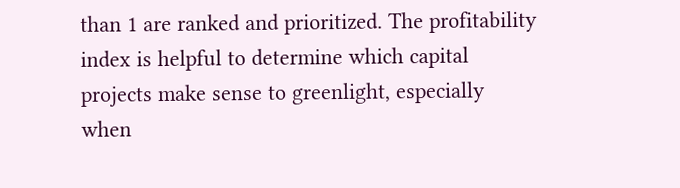than 1 are ranked and prioritized. The profitability index is helpful to determine which capital projects make sense to greenlight, especially when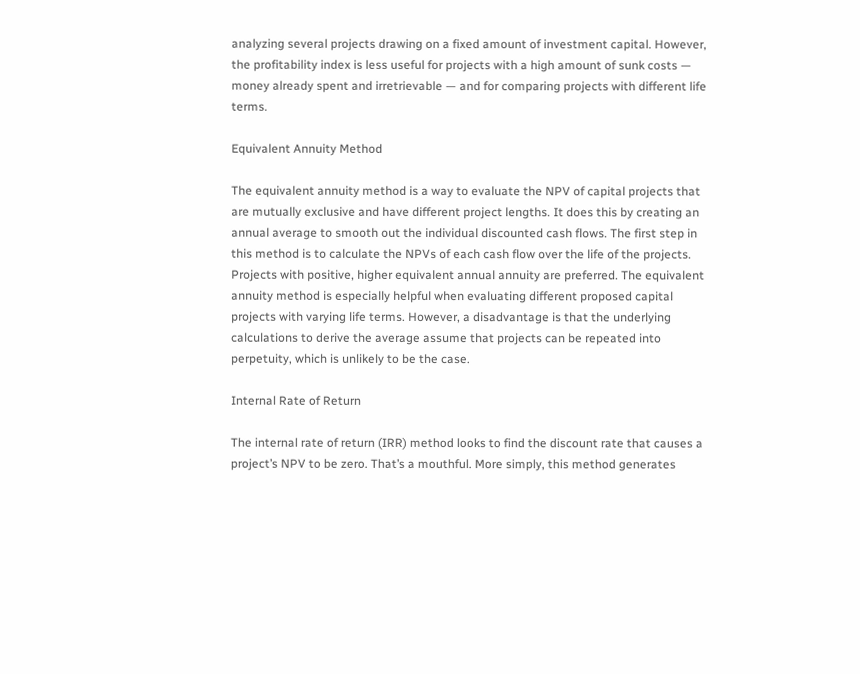analyzing several projects drawing on a fixed amount of investment capital. However, the profitability index is less useful for projects with a high amount of sunk costs — money already spent and irretrievable — and for comparing projects with different life terms.

Equivalent Annuity Method

The equivalent annuity method is a way to evaluate the NPV of capital projects that are mutually exclusive and have different project lengths. It does this by creating an annual average to smooth out the individual discounted cash flows. The first step in this method is to calculate the NPVs of each cash flow over the life of the projects. Projects with positive, higher equivalent annual annuity are preferred. The equivalent annuity method is especially helpful when evaluating different proposed capital projects with varying life terms. However, a disadvantage is that the underlying calculations to derive the average assume that projects can be repeated into perpetuity, which is unlikely to be the case.

Internal Rate of Return

The internal rate of return (IRR) method looks to find the discount rate that causes a project’s NPV to be zero. That’s a mouthful. More simply, this method generates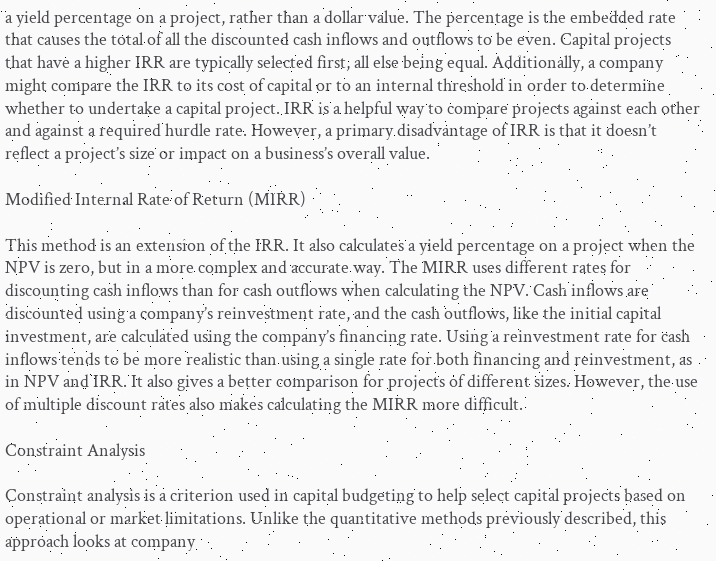a yield percentage on a project, rather than a dollar value. The percentage is the embedded rate that causes the total of all the discounted cash inflows and outflows to be even. Capital projects that have a higher IRR are typically selected first, all else being equal. Additionally, a company might compare the IRR to its cost of capital or to an internal threshold in order to determine whether to undertake a capital project. IRR is a helpful way to compare projects against each other and against a required hurdle rate. However, a primary disadvantage of IRR is that it doesn’t reflect a project’s size or impact on a business’s overall value.

Modified Internal Rate of Return (MIRR)

This method is an extension of the IRR. It also calculates a yield percentage on a project when the NPV is zero, but in a more complex and accurate way. The MIRR uses different rates for discounting cash inflows than for cash outflows when calculating the NPV. Cash inflows are discounted using a company’s reinvestment rate, and the cash outflows, like the initial capital investment, are calculated using the company’s financing rate. Using a reinvestment rate for cash inflows tends to be more realistic than using a single rate for both financing and reinvestment, as in NPV and IRR. It also gives a better comparison for projects of different sizes. However, the use of multiple discount rates also makes calculating the MIRR more difficult.

Constraint Analysis

Constraint analysis is a criterion used in capital budgeting to help select capital projects based on operational or market limitations. Unlike the quantitative methods previously described, this approach looks at company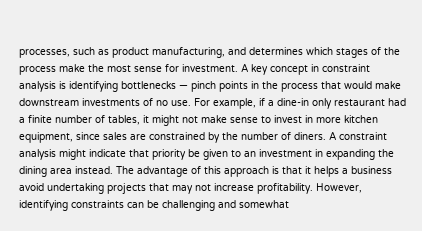processes, such as product manufacturing, and determines which stages of the process make the most sense for investment. A key concept in constraint analysis is identifying bottlenecks — pinch points in the process that would make downstream investments of no use. For example, if a dine-in only restaurant had a finite number of tables, it might not make sense to invest in more kitchen equipment, since sales are constrained by the number of diners. A constraint analysis might indicate that priority be given to an investment in expanding the dining area instead. The advantage of this approach is that it helps a business avoid undertaking projects that may not increase profitability. However, identifying constraints can be challenging and somewhat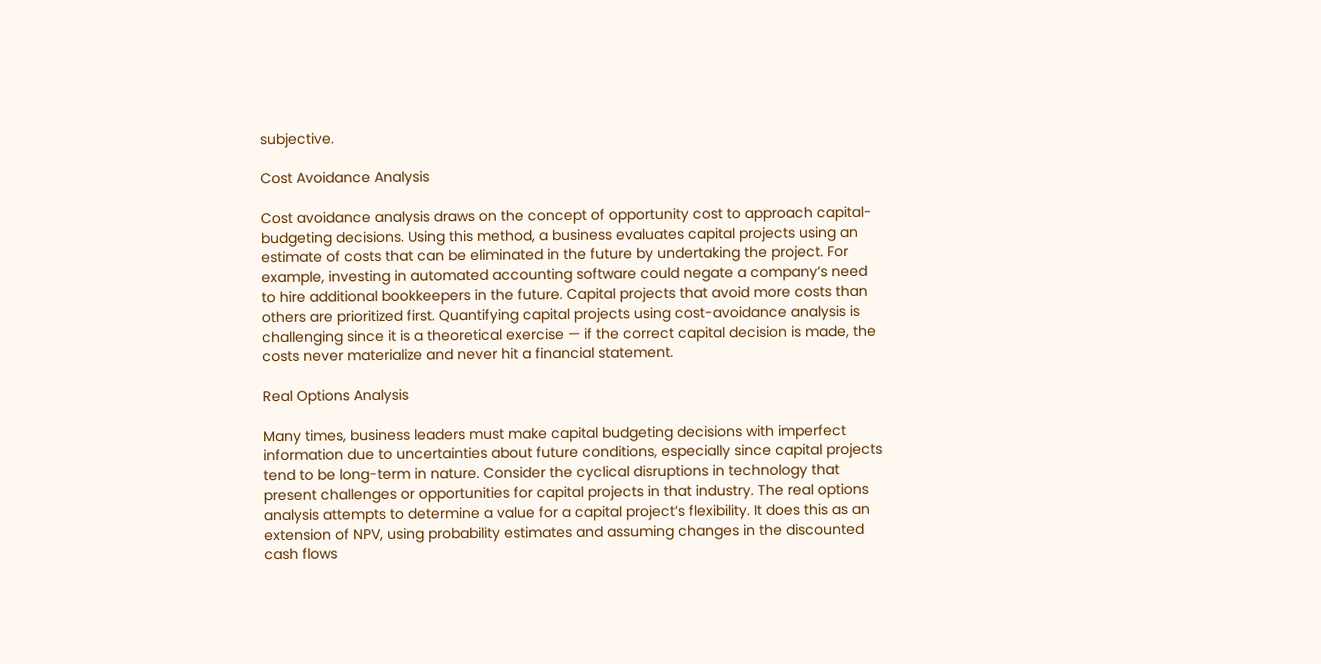subjective.

Cost Avoidance Analysis

Cost avoidance analysis draws on the concept of opportunity cost to approach capital-budgeting decisions. Using this method, a business evaluates capital projects using an estimate of costs that can be eliminated in the future by undertaking the project. For example, investing in automated accounting software could negate a company’s need to hire additional bookkeepers in the future. Capital projects that avoid more costs than others are prioritized first. Quantifying capital projects using cost-avoidance analysis is challenging since it is a theoretical exercise — if the correct capital decision is made, the costs never materialize and never hit a financial statement.

Real Options Analysis

Many times, business leaders must make capital budgeting decisions with imperfect information due to uncertainties about future conditions, especially since capital projects tend to be long-term in nature. Consider the cyclical disruptions in technology that present challenges or opportunities for capital projects in that industry. The real options analysis attempts to determine a value for a capital project’s flexibility. It does this as an extension of NPV, using probability estimates and assuming changes in the discounted cash flows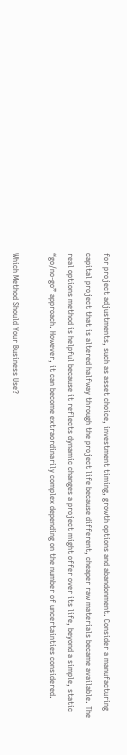for project adjustments, such as asset choice, investment timing, growth options and abandonment. Consider a manufacturing capital project that is altered halfway through the project life because different, cheaper raw materials became available. The real options method is helpful because it reflects dynamic changes a project might offer over its life, beyond a simple, static “go/no-go” approach. However, it can become extraordinarily complex depending on the number of uncertainties considered.

Which Method Should Your Business Use?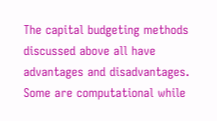The capital budgeting methods discussed above all have advantages and disadvantages. Some are computational while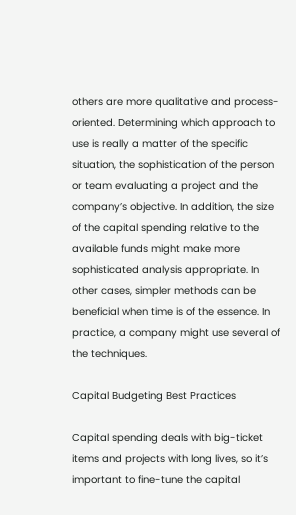others are more qualitative and process-oriented. Determining which approach to use is really a matter of the specific situation, the sophistication of the person or team evaluating a project and the company’s objective. In addition, the size of the capital spending relative to the available funds might make more sophisticated analysis appropriate. In other cases, simpler methods can be beneficial when time is of the essence. In practice, a company might use several of the techniques.

Capital Budgeting Best Practices

Capital spending deals with big-ticket items and projects with long lives, so it’s important to fine-tune the capital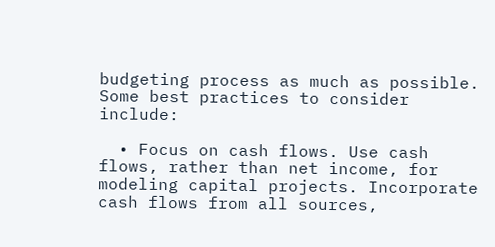budgeting process as much as possible. Some best practices to consider include:

  • Focus on cash flows. Use cash flows, rather than net income, for modeling capital projects. Incorporate cash flows from all sources,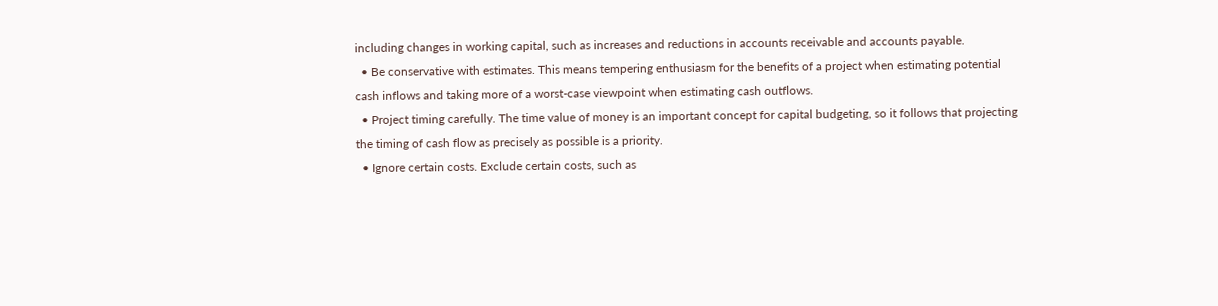including changes in working capital, such as increases and reductions in accounts receivable and accounts payable.
  • Be conservative with estimates. This means tempering enthusiasm for the benefits of a project when estimating potential cash inflows and taking more of a worst-case viewpoint when estimating cash outflows.
  • Project timing carefully. The time value of money is an important concept for capital budgeting, so it follows that projecting the timing of cash flow as precisely as possible is a priority.
  • Ignore certain costs. Exclude certain costs, such as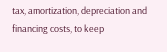tax, amortization, depreciation and financing costs, to keep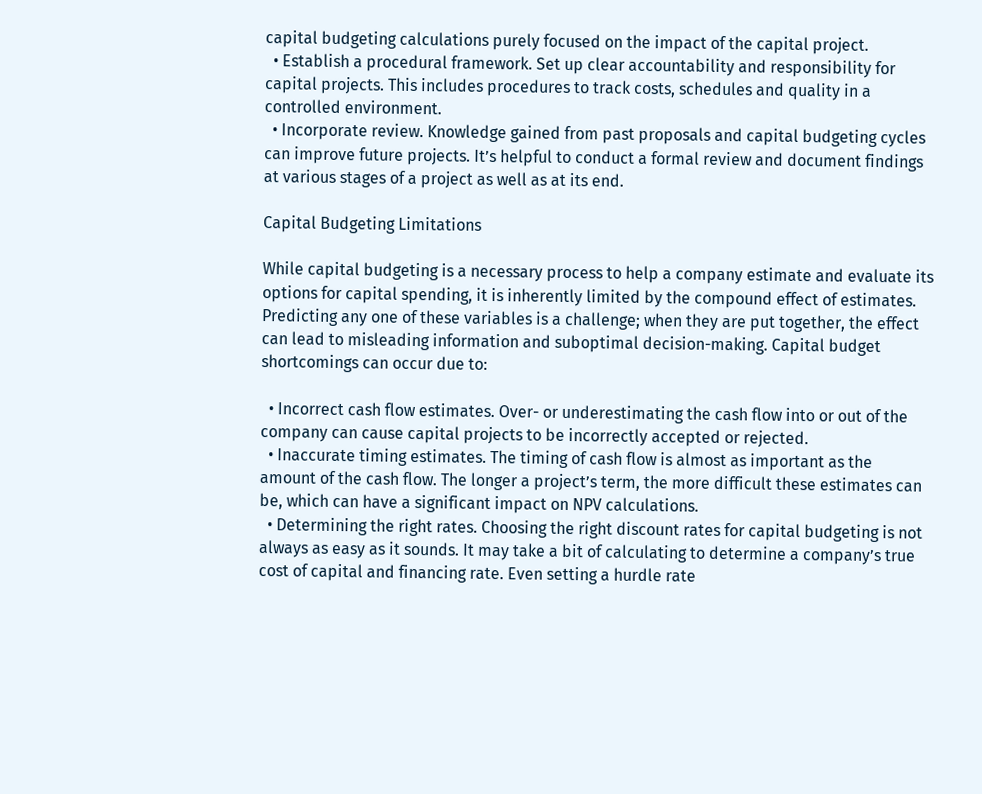capital budgeting calculations purely focused on the impact of the capital project.
  • Establish a procedural framework. Set up clear accountability and responsibility for capital projects. This includes procedures to track costs, schedules and quality in a controlled environment.
  • Incorporate review. Knowledge gained from past proposals and capital budgeting cycles can improve future projects. It’s helpful to conduct a formal review and document findings at various stages of a project as well as at its end.

Capital Budgeting Limitations

While capital budgeting is a necessary process to help a company estimate and evaluate its options for capital spending, it is inherently limited by the compound effect of estimates. Predicting any one of these variables is a challenge; when they are put together, the effect can lead to misleading information and suboptimal decision-making. Capital budget shortcomings can occur due to:

  • Incorrect cash flow estimates. Over- or underestimating the cash flow into or out of the company can cause capital projects to be incorrectly accepted or rejected.
  • Inaccurate timing estimates. The timing of cash flow is almost as important as the amount of the cash flow. The longer a project’s term, the more difficult these estimates can be, which can have a significant impact on NPV calculations.
  • Determining the right rates. Choosing the right discount rates for capital budgeting is not always as easy as it sounds. It may take a bit of calculating to determine a company’s true cost of capital and financing rate. Even setting a hurdle rate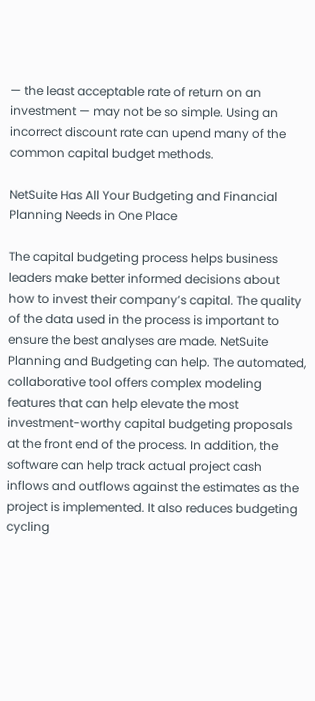— the least acceptable rate of return on an investment — may not be so simple. Using an incorrect discount rate can upend many of the common capital budget methods.

NetSuite Has All Your Budgeting and Financial Planning Needs in One Place

The capital budgeting process helps business leaders make better informed decisions about how to invest their company’s capital. The quality of the data used in the process is important to ensure the best analyses are made. NetSuite Planning and Budgeting can help. The automated, collaborative tool offers complex modeling features that can help elevate the most investment-worthy capital budgeting proposals at the front end of the process. In addition, the software can help track actual project cash inflows and outflows against the estimates as the project is implemented. It also reduces budgeting cycling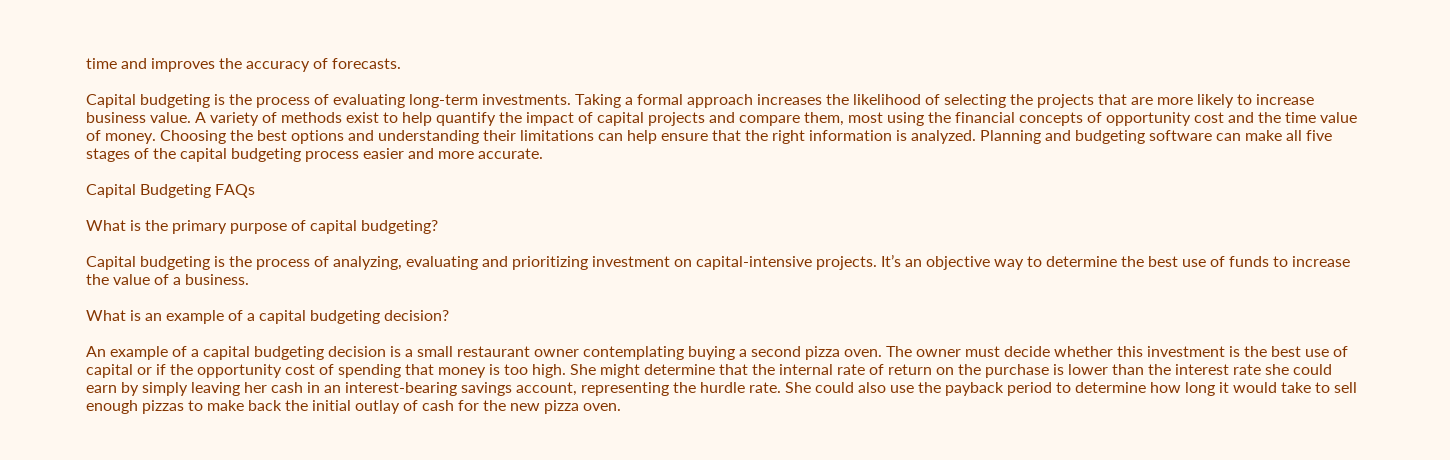time and improves the accuracy of forecasts.

Capital budgeting is the process of evaluating long-term investments. Taking a formal approach increases the likelihood of selecting the projects that are more likely to increase business value. A variety of methods exist to help quantify the impact of capital projects and compare them, most using the financial concepts of opportunity cost and the time value of money. Choosing the best options and understanding their limitations can help ensure that the right information is analyzed. Planning and budgeting software can make all five stages of the capital budgeting process easier and more accurate.

Capital Budgeting FAQs

What is the primary purpose of capital budgeting?

Capital budgeting is the process of analyzing, evaluating and prioritizing investment on capital-intensive projects. It’s an objective way to determine the best use of funds to increase the value of a business.

What is an example of a capital budgeting decision?

An example of a capital budgeting decision is a small restaurant owner contemplating buying a second pizza oven. The owner must decide whether this investment is the best use of capital or if the opportunity cost of spending that money is too high. She might determine that the internal rate of return on the purchase is lower than the interest rate she could earn by simply leaving her cash in an interest-bearing savings account, representing the hurdle rate. She could also use the payback period to determine how long it would take to sell enough pizzas to make back the initial outlay of cash for the new pizza oven.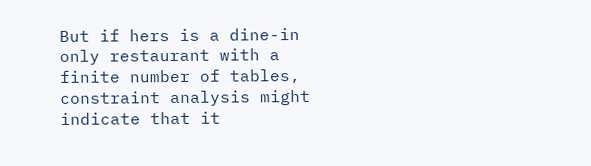But if hers is a dine-in only restaurant with a finite number of tables, constraint analysis might indicate that it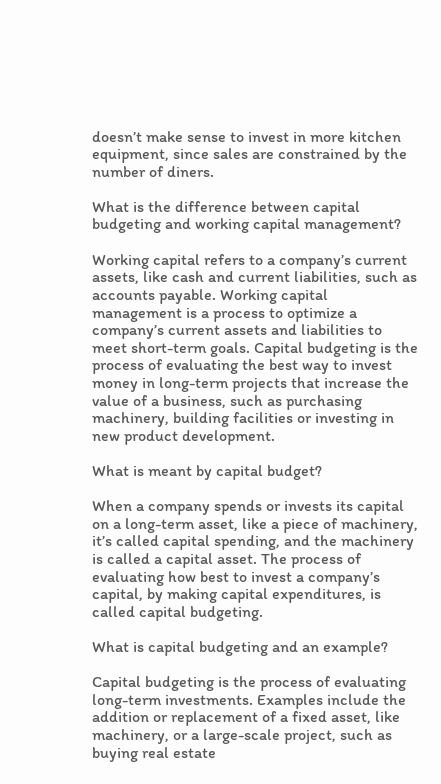doesn’t make sense to invest in more kitchen equipment, since sales are constrained by the number of diners.

What is the difference between capital budgeting and working capital management?

Working capital refers to a company’s current assets, like cash and current liabilities, such as accounts payable. Working capital management is a process to optimize a company’s current assets and liabilities to meet short-term goals. Capital budgeting is the process of evaluating the best way to invest money in long-term projects that increase the value of a business, such as purchasing machinery, building facilities or investing in new product development.

What is meant by capital budget?

When a company spends or invests its capital on a long-term asset, like a piece of machinery, it’s called capital spending, and the machinery is called a capital asset. The process of evaluating how best to invest a company’s capital, by making capital expenditures, is called capital budgeting.

What is capital budgeting and an example?

Capital budgeting is the process of evaluating long-term investments. Examples include the addition or replacement of a fixed asset, like machinery, or a large-scale project, such as buying real estate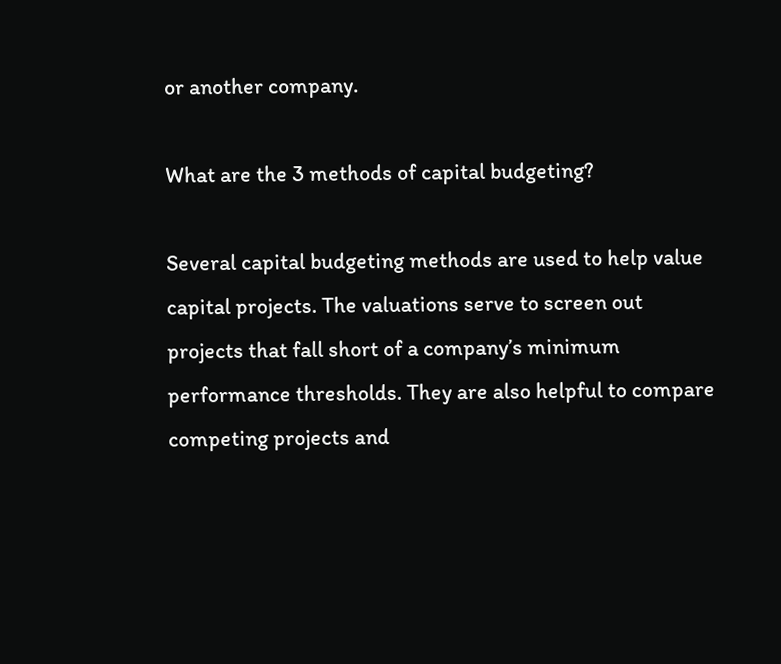or another company.

What are the 3 methods of capital budgeting?

Several capital budgeting methods are used to help value capital projects. The valuations serve to screen out projects that fall short of a company’s minimum performance thresholds. They are also helpful to compare competing projects and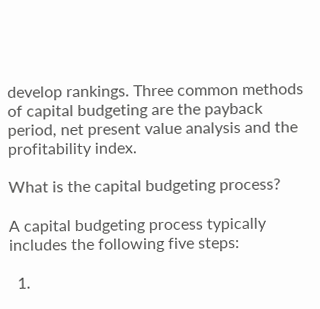develop rankings. Three common methods of capital budgeting are the payback period, net present value analysis and the profitability index.

What is the capital budgeting process?

A capital budgeting process typically includes the following five steps:

  1.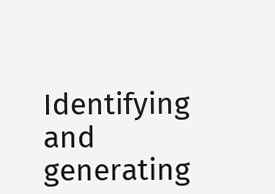Identifying and generating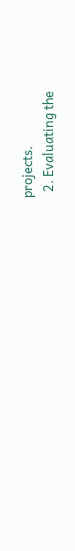projects.
  2. Evaluating the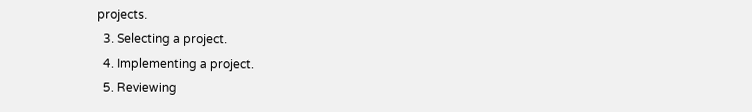projects.
  3. Selecting a project.
  4. Implementing a project.
  5. Reviewing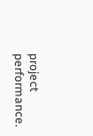project performance.